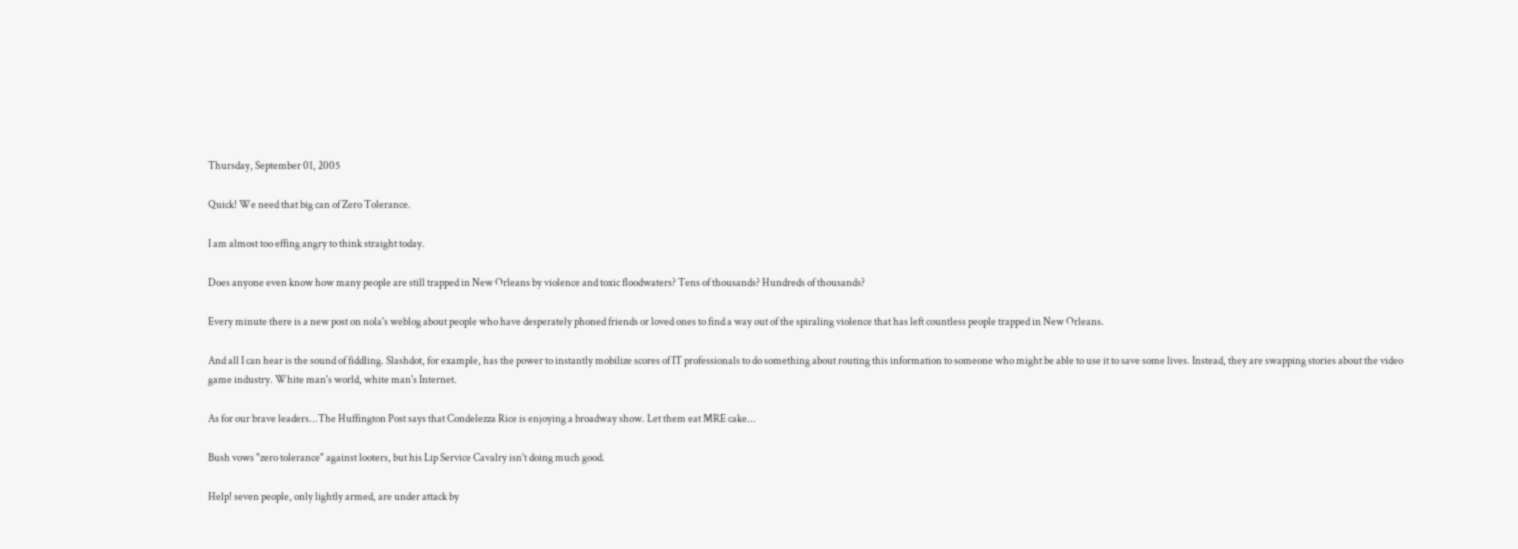Thursday, September 01, 2005

Quick! We need that big can of Zero Tolerance.

I am almost too effing angry to think straight today.

Does anyone even know how many people are still trapped in New Orleans by violence and toxic floodwaters? Tens of thousands? Hundreds of thousands?

Every minute there is a new post on nola's weblog about people who have desperately phoned friends or loved ones to find a way out of the spiraling violence that has left countless people trapped in New Orleans.

And all I can hear is the sound of fiddling. Slashdot, for example, has the power to instantly mobilize scores of IT professionals to do something about routing this information to someone who might be able to use it to save some lives. Instead, they are swapping stories about the video game industry. White man's world, white man's Internet.

As for our brave leaders...The Huffington Post says that Condelezza Rice is enjoying a broadway show. Let them eat MRE cake...

Bush vows "zero tolerance" against looters, but his Lip Service Cavalry isn't doing much good.

Help! seven people, only lightly armed, are under attack by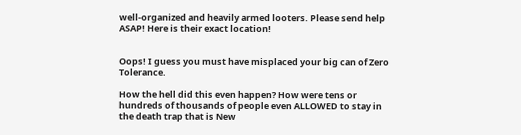well-organized and heavily armed looters. Please send help ASAP! Here is their exact location!


Oops! I guess you must have misplaced your big can of Zero Tolerance.

How the hell did this even happen? How were tens or hundreds of thousands of people even ALLOWED to stay in the death trap that is New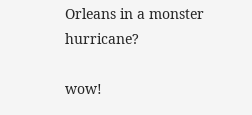Orleans in a monster hurricane?

wow!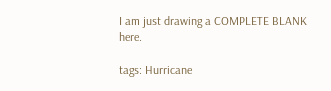I am just drawing a COMPLETE BLANK here.

tags: Hurricane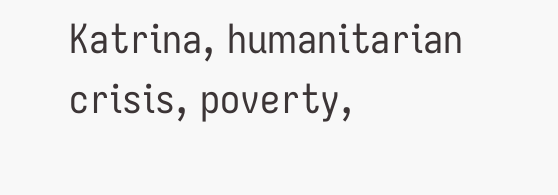Katrina, humanitarian crisis, poverty,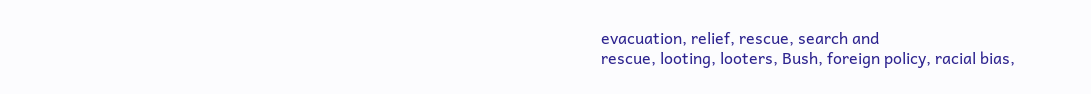evacuation, relief, rescue, search and
rescue, looting, looters, Bush, foreign policy, racial bias,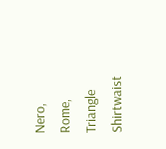Nero, Rome, Triangle Shirtwaist